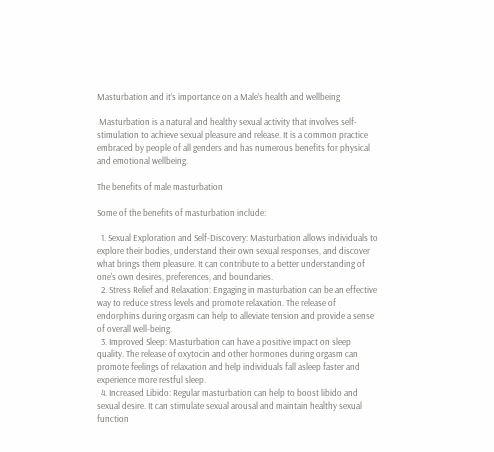Masturbation and it’s importance on a Male’s health and wellbeing

 Masturbation is a natural and healthy sexual activity that involves self-stimulation to achieve sexual pleasure and release. It is a common practice embraced by people of all genders and has numerous benefits for physical and emotional wellbeing.

The benefits of male masturbation

Some of the benefits of masturbation include:

  1. Sexual Exploration and Self-Discovery: Masturbation allows individuals to explore their bodies, understand their own sexual responses, and discover what brings them pleasure. It can contribute to a better understanding of one's own desires, preferences, and boundaries.
  2. Stress Relief and Relaxation: Engaging in masturbation can be an effective way to reduce stress levels and promote relaxation. The release of endorphins during orgasm can help to alleviate tension and provide a sense of overall well-being.
  3. Improved Sleep: Masturbation can have a positive impact on sleep quality. The release of oxytocin and other hormones during orgasm can promote feelings of relaxation and help individuals fall asleep faster and experience more restful sleep.
  4. Increased Libido: Regular masturbation can help to boost libido and sexual desire. It can stimulate sexual arousal and maintain healthy sexual function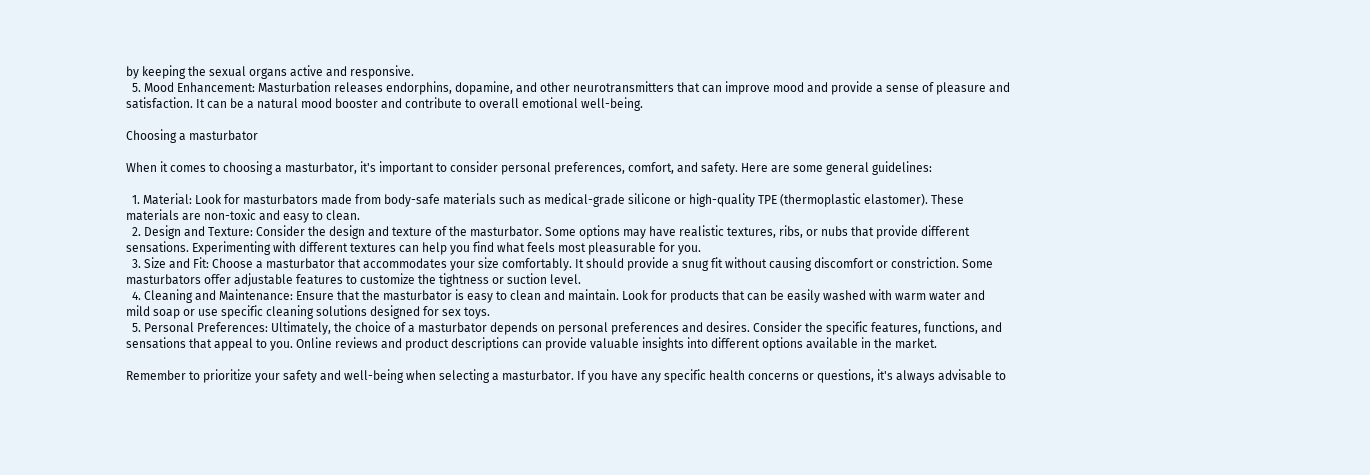by keeping the sexual organs active and responsive.
  5. Mood Enhancement: Masturbation releases endorphins, dopamine, and other neurotransmitters that can improve mood and provide a sense of pleasure and satisfaction. It can be a natural mood booster and contribute to overall emotional well-being.

Choosing a masturbator

When it comes to choosing a masturbator, it's important to consider personal preferences, comfort, and safety. Here are some general guidelines:

  1. Material: Look for masturbators made from body-safe materials such as medical-grade silicone or high-quality TPE (thermoplastic elastomer). These materials are non-toxic and easy to clean.
  2. Design and Texture: Consider the design and texture of the masturbator. Some options may have realistic textures, ribs, or nubs that provide different sensations. Experimenting with different textures can help you find what feels most pleasurable for you.
  3. Size and Fit: Choose a masturbator that accommodates your size comfortably. It should provide a snug fit without causing discomfort or constriction. Some masturbators offer adjustable features to customize the tightness or suction level.
  4. Cleaning and Maintenance: Ensure that the masturbator is easy to clean and maintain. Look for products that can be easily washed with warm water and mild soap or use specific cleaning solutions designed for sex toys.
  5. Personal Preferences: Ultimately, the choice of a masturbator depends on personal preferences and desires. Consider the specific features, functions, and sensations that appeal to you. Online reviews and product descriptions can provide valuable insights into different options available in the market.

Remember to prioritize your safety and well-being when selecting a masturbator. If you have any specific health concerns or questions, it's always advisable to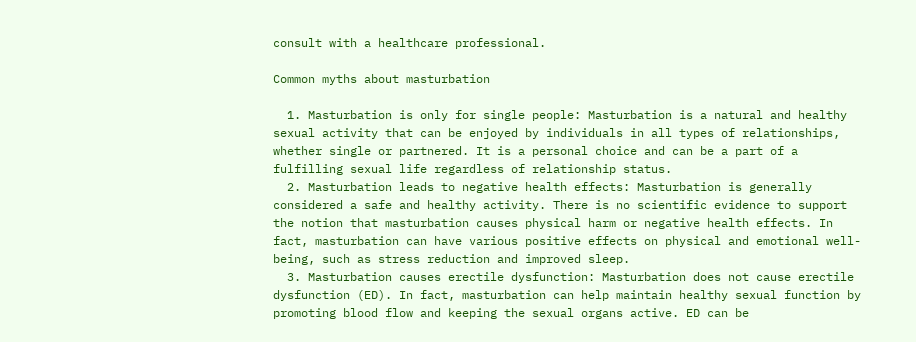consult with a healthcare professional.

Common myths about masturbation

  1. Masturbation is only for single people: Masturbation is a natural and healthy sexual activity that can be enjoyed by individuals in all types of relationships, whether single or partnered. It is a personal choice and can be a part of a fulfilling sexual life regardless of relationship status.
  2. Masturbation leads to negative health effects: Masturbation is generally considered a safe and healthy activity. There is no scientific evidence to support the notion that masturbation causes physical harm or negative health effects. In fact, masturbation can have various positive effects on physical and emotional well-being, such as stress reduction and improved sleep.
  3. Masturbation causes erectile dysfunction: Masturbation does not cause erectile dysfunction (ED). In fact, masturbation can help maintain healthy sexual function by promoting blood flow and keeping the sexual organs active. ED can be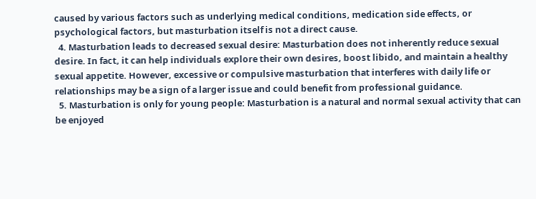caused by various factors such as underlying medical conditions, medication side effects, or psychological factors, but masturbation itself is not a direct cause.
  4. Masturbation leads to decreased sexual desire: Masturbation does not inherently reduce sexual desire. In fact, it can help individuals explore their own desires, boost libido, and maintain a healthy sexual appetite. However, excessive or compulsive masturbation that interferes with daily life or relationships may be a sign of a larger issue and could benefit from professional guidance.
  5. Masturbation is only for young people: Masturbation is a natural and normal sexual activity that can be enjoyed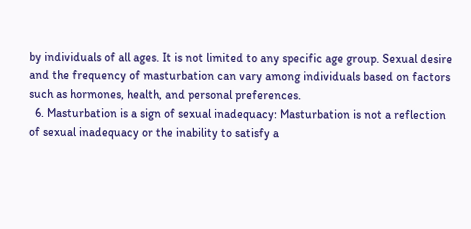by individuals of all ages. It is not limited to any specific age group. Sexual desire and the frequency of masturbation can vary among individuals based on factors such as hormones, health, and personal preferences.
  6. Masturbation is a sign of sexual inadequacy: Masturbation is not a reflection of sexual inadequacy or the inability to satisfy a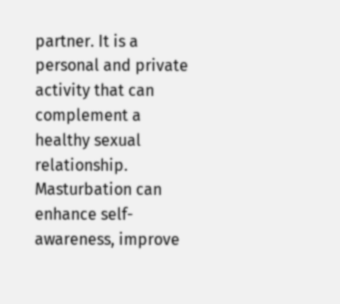partner. It is a personal and private activity that can complement a healthy sexual relationship. Masturbation can enhance self-awareness, improve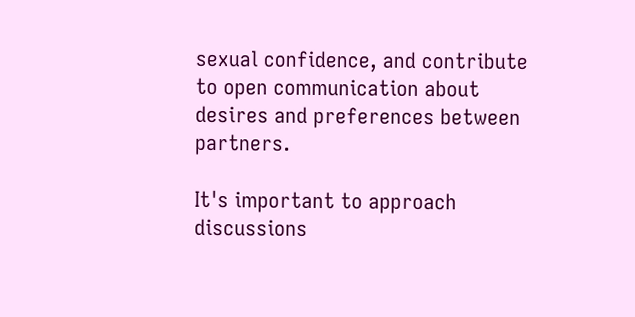sexual confidence, and contribute to open communication about desires and preferences between partners.

It's important to approach discussions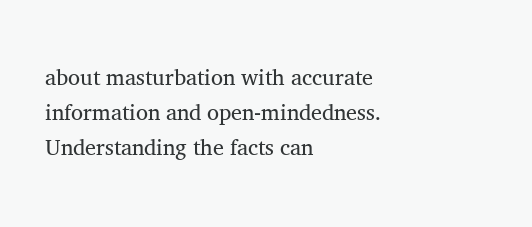about masturbation with accurate information and open-mindedness. Understanding the facts can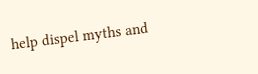help dispel myths and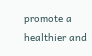promote a healthier and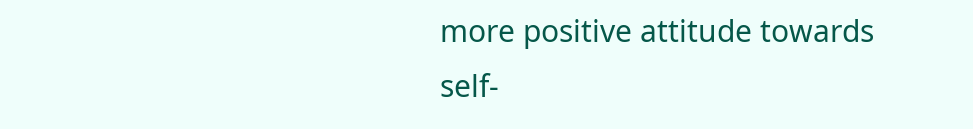more positive attitude towards self-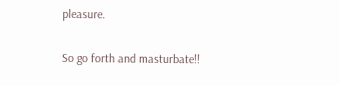pleasure.

So go forth and masturbate!!